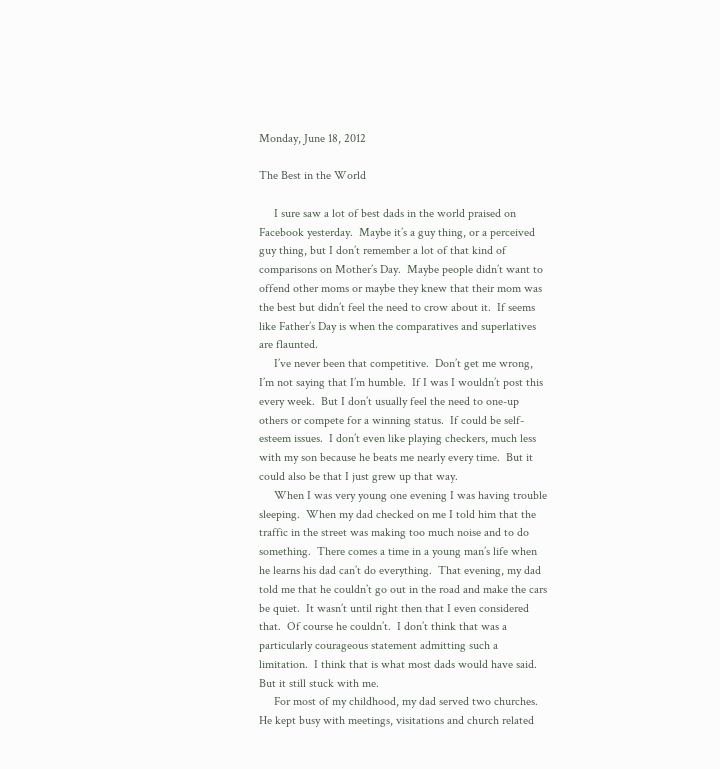Monday, June 18, 2012

The Best in the World

     I sure saw a lot of best dads in the world praised on Facebook yesterday.  Maybe it’s a guy thing, or a perceived guy thing, but I don’t remember a lot of that kind of comparisons on Mother’s Day.  Maybe people didn’t want to offend other moms or maybe they knew that their mom was the best but didn’t feel the need to crow about it.  If seems like Father’s Day is when the comparatives and superlatives are flaunted.
     I’ve never been that competitive.  Don’t get me wrong, I’m not saying that I’m humble.  If I was I wouldn’t post this every week.  But I don’t usually feel the need to one-up others or compete for a winning status.  If could be self-esteem issues.  I don’t even like playing checkers, much less with my son because he beats me nearly every time.  But it could also be that I just grew up that way.
     When I was very young one evening I was having trouble sleeping.  When my dad checked on me I told him that the traffic in the street was making too much noise and to do something.  There comes a time in a young man’s life when he learns his dad can’t do everything.  That evening, my dad told me that he couldn’t go out in the road and make the cars be quiet.  It wasn’t until right then that I even considered that.  Of course he couldn’t.  I don’t think that was a particularly courageous statement admitting such a limitation.  I think that is what most dads would have said.  But it still stuck with me.
     For most of my childhood, my dad served two churches.  He kept busy with meetings, visitations and church related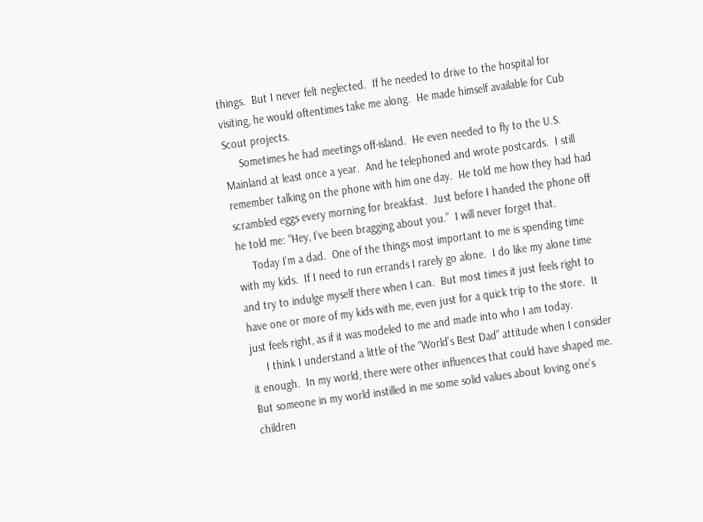things.  But I never felt neglected.  If he needed to drive to the hospital for visiting, he would oftentimes take me along.  He made himself available for Cub Scout projects.
     Sometimes he had meetings off-island.  He even needed to fly to the U.S. Mainland at least once a year.  And he telephoned and wrote postcards.  I still remember talking on the phone with him one day.  He told me how they had had scrambled eggs every morning for breakfast.  Just before I handed the phone off he told me: “Hey, I’ve been bragging about you.”  I will never forget that.
     Today I’m a dad.  One of the things most important to me is spending time with my kids.  If I need to run errands I rarely go alone.  I do like my alone time and try to indulge myself there when I can.  But most times it just feels right to have one or more of my kids with me, even just for a quick trip to the store.  It just feels right, as if it was modeled to me and made into who I am today.
     I think I understand a little of the “World’s Best Dad” attitude when I consider it enough.  In my world, there were other influences that could have shaped me.  But someone in my world instilled in me some solid values about loving one’s children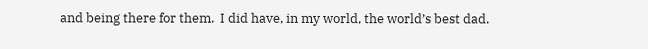and being there for them.  I did have, in my world, the world’s best dad.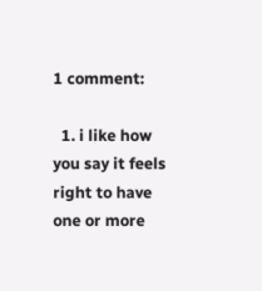1 comment:

  1. i like how you say it feels right to have one or more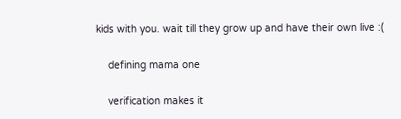kids with you. wait till they grow up and have their own live :(

    defining mama one

    verification makes it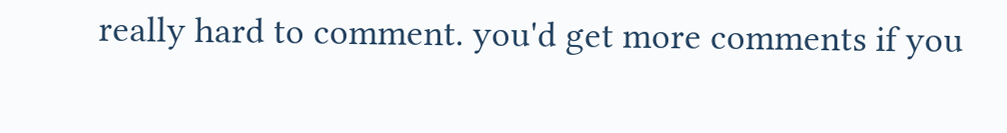really hard to comment. you'd get more comments if you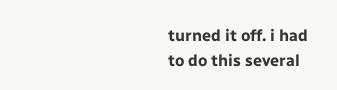turned it off. i had to do this several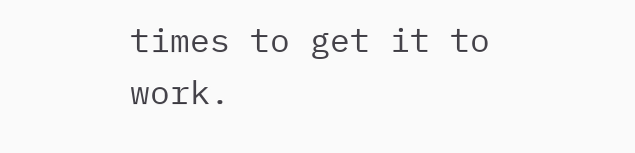times to get it to work.